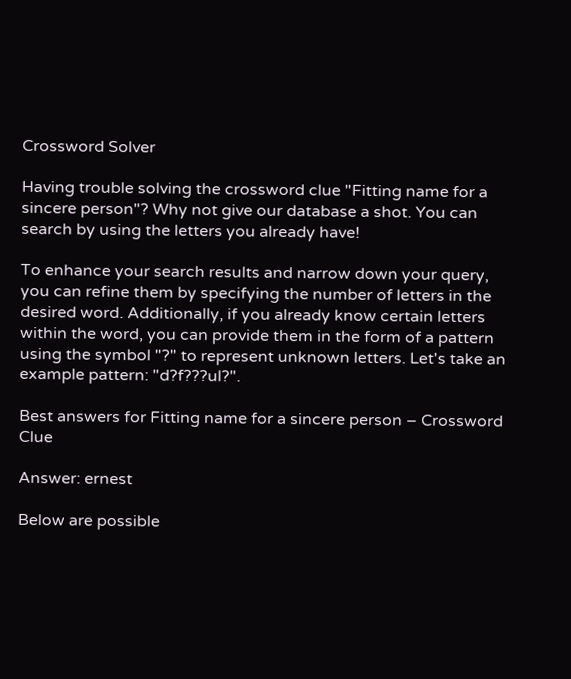Crossword Solver

Having trouble solving the crossword clue "Fitting name for a sincere person"? Why not give our database a shot. You can search by using the letters you already have!

To enhance your search results and narrow down your query, you can refine them by specifying the number of letters in the desired word. Additionally, if you already know certain letters within the word, you can provide them in the form of a pattern using the symbol "?" to represent unknown letters. Let's take an example pattern: "d?f???ul?".

Best answers for Fitting name for a sincere person – Crossword Clue

Answer: ernest

Below are possible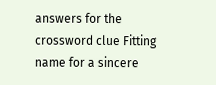answers for the crossword clue Fitting name for a sincere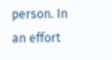person. In an effort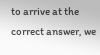to arrive at the correct answer, we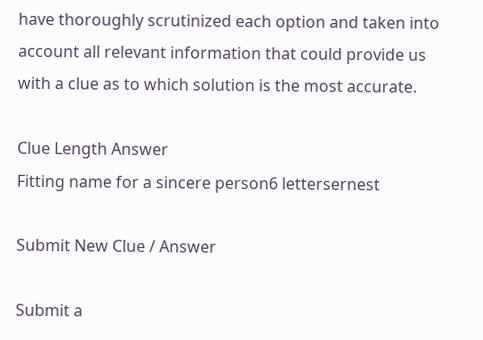have thoroughly scrutinized each option and taken into account all relevant information that could provide us with a clue as to which solution is the most accurate.

Clue Length Answer
Fitting name for a sincere person6 lettersernest

Submit New Clue / Answer

Submit a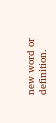new word or definition.